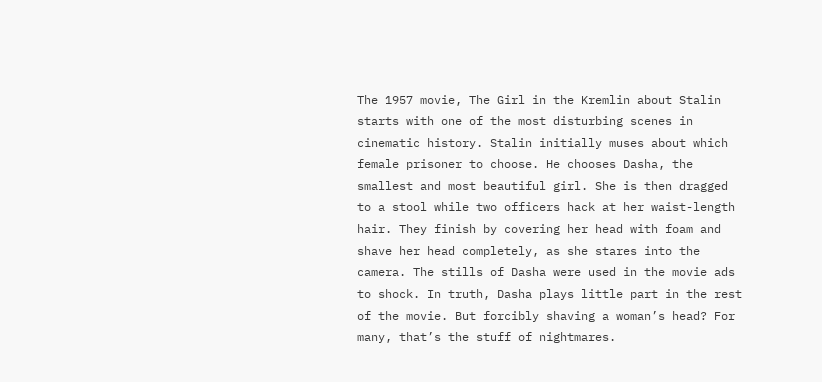The 1957 movie, The Girl in the Kremlin about Stalin starts with one of the most disturbing scenes in cinematic history. Stalin initially muses about which female prisoner to choose. He chooses Dasha, the smallest and most beautiful girl. She is then dragged to a stool while two officers hack at her waist-length hair. They finish by covering her head with foam and shave her head completely, as she stares into the camera. The stills of Dasha were used in the movie ads to shock. In truth, Dasha plays little part in the rest of the movie. But forcibly shaving a woman’s head? For many, that’s the stuff of nightmares.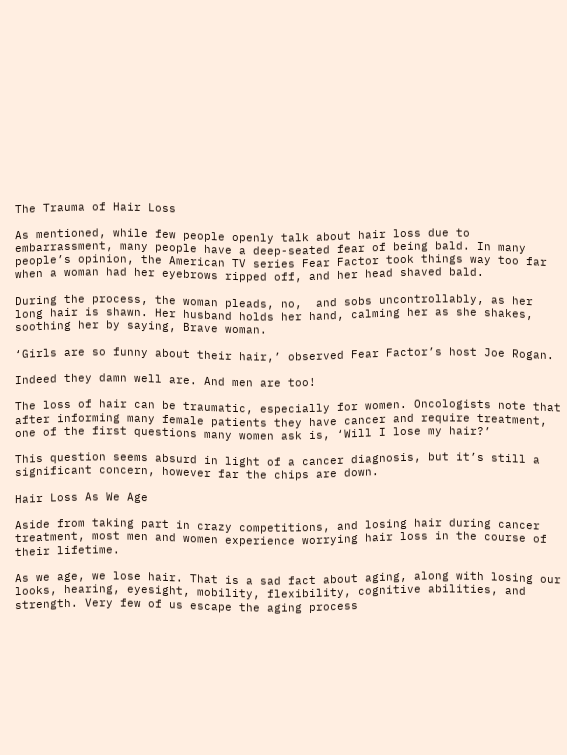The Trauma of Hair Loss

As mentioned, while few people openly talk about hair loss due to embarrassment, many people have a deep-seated fear of being bald. In many people’s opinion, the American TV series Fear Factor took things way too far when a woman had her eyebrows ripped off, and her head shaved bald.

During the process, the woman pleads, no,  and sobs uncontrollably, as her long hair is shawn. Her husband holds her hand, calming her as she shakes, soothing her by saying, Brave woman.

‘Girls are so funny about their hair,’ observed Fear Factor’s host Joe Rogan.

Indeed they damn well are. And men are too!

The loss of hair can be traumatic, especially for women. Oncologists note that after informing many female patients they have cancer and require treatment, one of the first questions many women ask is, ‘Will I lose my hair?’

This question seems absurd in light of a cancer diagnosis, but it’s still a significant concern, however far the chips are down.

Hair Loss As We Age

Aside from taking part in crazy competitions, and losing hair during cancer treatment, most men and women experience worrying hair loss in the course of their lifetime.

As we age, we lose hair. That is a sad fact about aging, along with losing our looks, hearing, eyesight, mobility, flexibility, cognitive abilities, and strength. Very few of us escape the aging process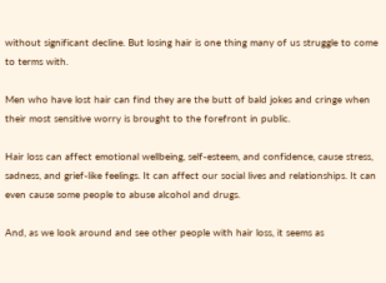without significant decline. But losing hair is one thing many of us struggle to come to terms with.

Men who have lost hair can find they are the butt of bald jokes and cringe when their most sensitive worry is brought to the forefront in public.

Hair loss can affect emotional wellbeing, self-esteem, and confidence, cause stress, sadness, and grief-like feelings. It can affect our social lives and relationships. It can even cause some people to abuse alcohol and drugs.

And, as we look around and see other people with hair loss, it seems as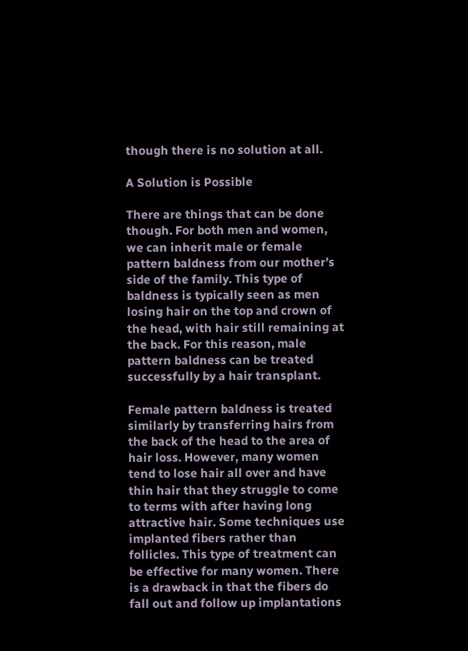though there is no solution at all.

A Solution is Possible

There are things that can be done though. For both men and women, we can inherit male or female pattern baldness from our mother’s side of the family. This type of baldness is typically seen as men losing hair on the top and crown of the head, with hair still remaining at the back. For this reason, male pattern baldness can be treated successfully by a hair transplant.

Female pattern baldness is treated similarly by transferring hairs from the back of the head to the area of hair loss. However, many women tend to lose hair all over and have thin hair that they struggle to come to terms with after having long attractive hair. Some techniques use implanted fibers rather than follicles. This type of treatment can be effective for many women. There is a drawback in that the fibers do fall out and follow up implantations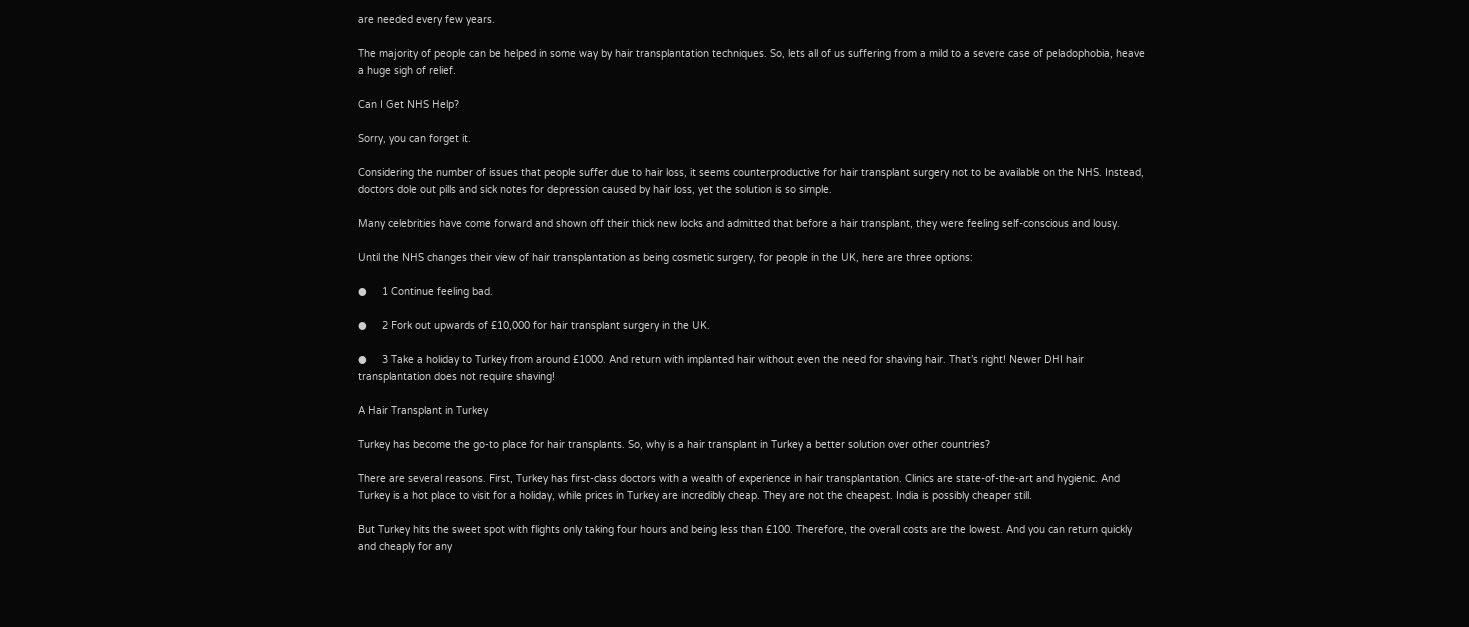are needed every few years.

The majority of people can be helped in some way by hair transplantation techniques. So, lets all of us suffering from a mild to a severe case of peladophobia, heave a huge sigh of relief.

Can I Get NHS Help?

Sorry, you can forget it.

Considering the number of issues that people suffer due to hair loss, it seems counterproductive for hair transplant surgery not to be available on the NHS. Instead, doctors dole out pills and sick notes for depression caused by hair loss, yet the solution is so simple.

Many celebrities have come forward and shown off their thick new locks and admitted that before a hair transplant, they were feeling self-conscious and lousy.

Until the NHS changes their view of hair transplantation as being cosmetic surgery, for people in the UK, here are three options:

●     1 Continue feeling bad.

●     2 Fork out upwards of £10,000 for hair transplant surgery in the UK.

●     3 Take a holiday to Turkey from around £1000. And return with implanted hair without even the need for shaving hair. That’s right! Newer DHI hair transplantation does not require shaving!

A Hair Transplant in Turkey

Turkey has become the go-to place for hair transplants. So, why is a hair transplant in Turkey a better solution over other countries?

There are several reasons. First, Turkey has first-class doctors with a wealth of experience in hair transplantation. Clinics are state-of-the-art and hygienic. And Turkey is a hot place to visit for a holiday, while prices in Turkey are incredibly cheap. They are not the cheapest. India is possibly cheaper still.

But Turkey hits the sweet spot with flights only taking four hours and being less than £100. Therefore, the overall costs are the lowest. And you can return quickly and cheaply for any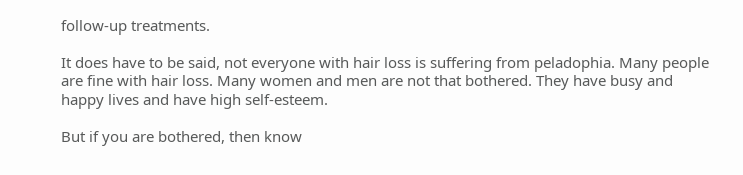follow-up treatments.

It does have to be said, not everyone with hair loss is suffering from peladophia. Many people are fine with hair loss. Many women and men are not that bothered. They have busy and happy lives and have high self-esteem.

But if you are bothered, then know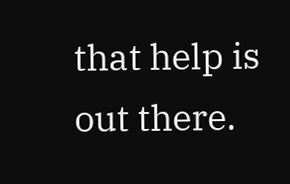that help is out there.